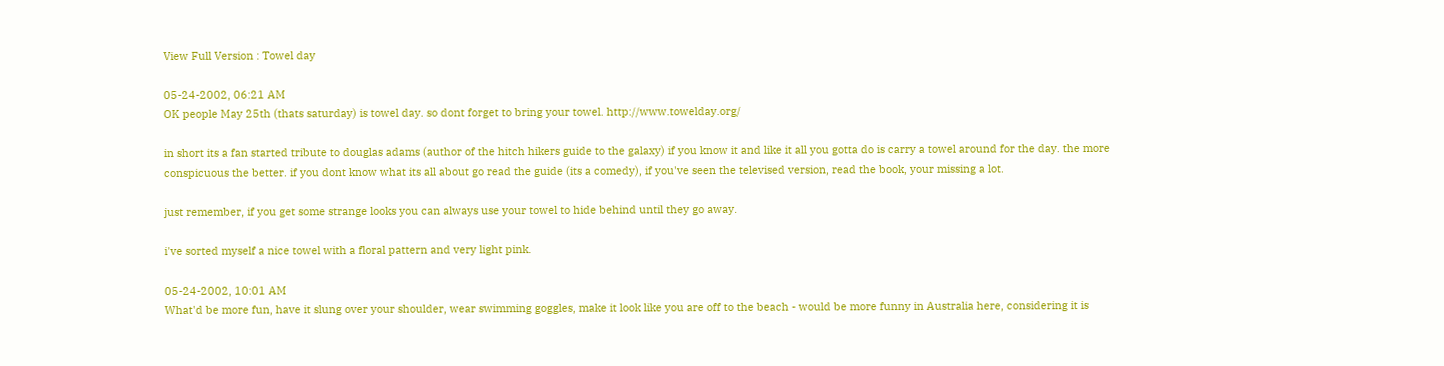View Full Version : Towel day

05-24-2002, 06:21 AM
OK people May 25th (thats saturday) is towel day. so dont forget to bring your towel. http://www.towelday.org/

in short its a fan started tribute to douglas adams (author of the hitch hikers guide to the galaxy) if you know it and like it all you gotta do is carry a towel around for the day. the more conspicuous the better. if you dont know what its all about go read the guide (its a comedy), if you've seen the televised version, read the book, your missing a lot.

just remember, if you get some strange looks you can always use your towel to hide behind until they go away.

i've sorted myself a nice towel with a floral pattern and very light pink.

05-24-2002, 10:01 AM
What'd be more fun, have it slung over your shoulder, wear swimming goggles, make it look like you are off to the beach - would be more funny in Australia here, considering it is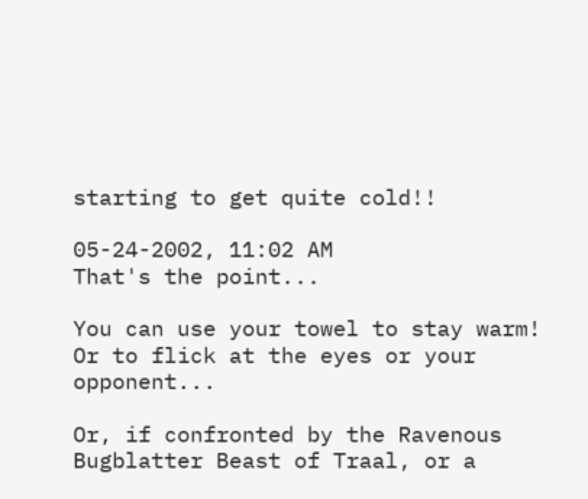starting to get quite cold!!

05-24-2002, 11:02 AM
That's the point...

You can use your towel to stay warm!
Or to flick at the eyes or your opponent...

Or, if confronted by the Ravenous Bugblatter Beast of Traal, or a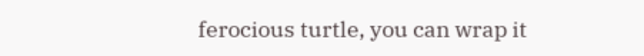ferocious turtle, you can wrap it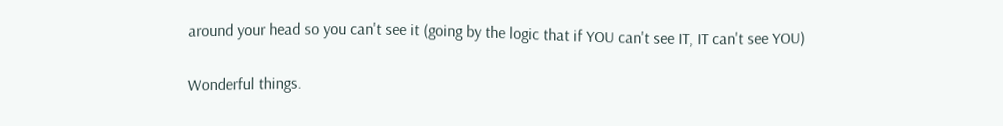around your head so you can't see it (going by the logic that if YOU can't see IT, IT can't see YOU)


Wonderful things.